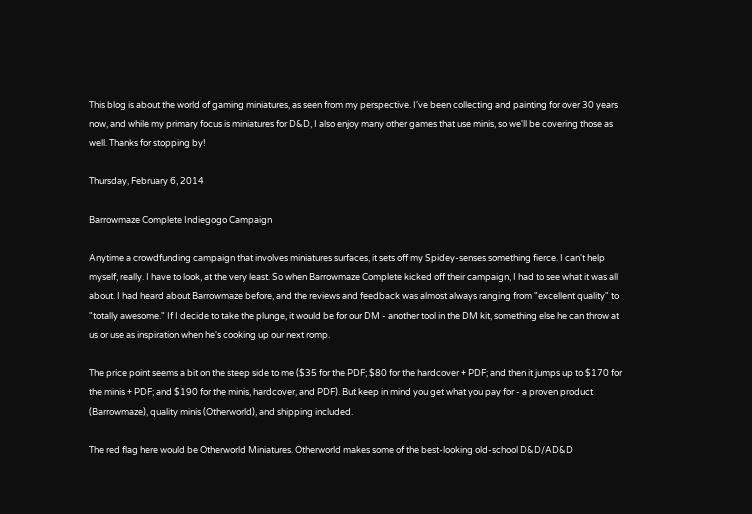This blog is about the world of gaming miniatures, as seen from my perspective. I've been collecting and painting for over 30 years now, and while my primary focus is miniatures for D&D, I also enjoy many other games that use minis, so we'll be covering those as well. Thanks for stopping by!

Thursday, February 6, 2014

Barrowmaze Complete Indiegogo Campaign

Anytime a crowdfunding campaign that involves miniatures surfaces, it sets off my Spidey-senses something fierce. I can't help myself, really. I have to look, at the very least. So when Barrowmaze Complete kicked off their campaign, I had to see what it was all about. I had heard about Barrowmaze before, and the reviews and feedback was almost always ranging from "excellent quality" to "totally awesome." If I decide to take the plunge, it would be for our DM - another tool in the DM kit, something else he can throw at us or use as inspiration when he's cooking up our next romp.

The price point seems a bit on the steep side to me ($35 for the PDF; $80 for the hardcover + PDF; and then it jumps up to $170 for the minis + PDF; and $190 for the minis, hardcover, and PDF). But keep in mind you get what you pay for - a proven product (Barrowmaze), quality minis (Otherworld), and shipping included.

The red flag here would be Otherworld Miniatures. Otherworld makes some of the best-looking old-school D&D/AD&D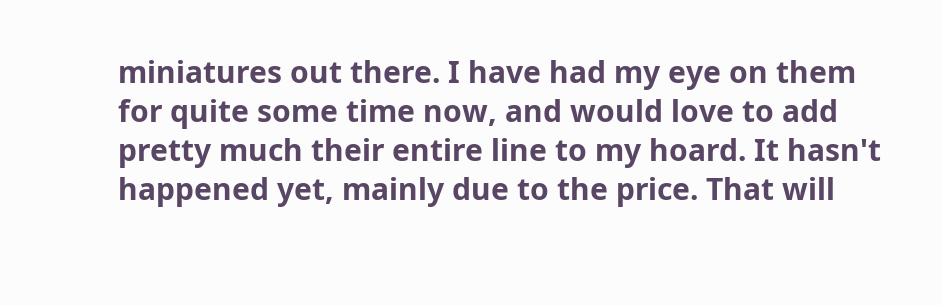miniatures out there. I have had my eye on them for quite some time now, and would love to add pretty much their entire line to my hoard. It hasn't happened yet, mainly due to the price. That will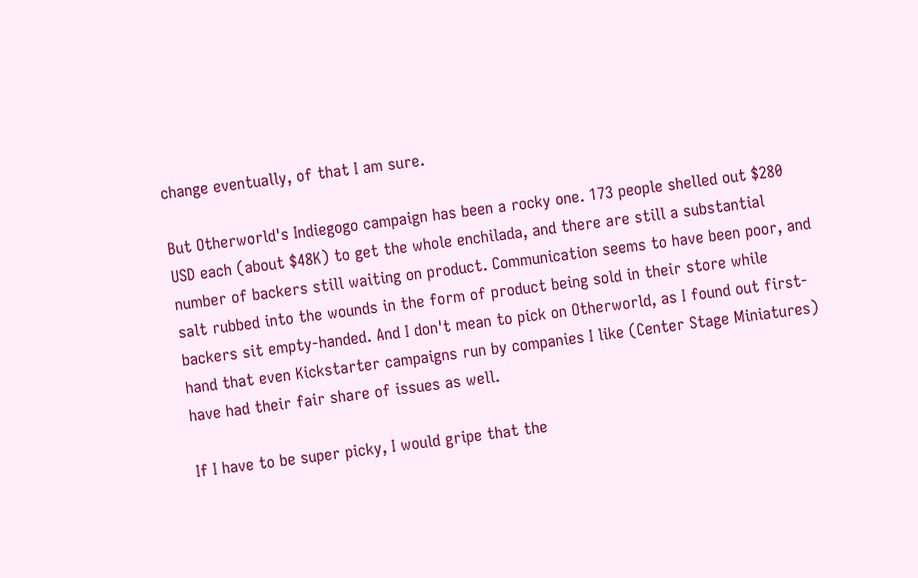change eventually, of that I am sure.

But Otherworld's Indiegogo campaign has been a rocky one. 173 people shelled out $280 USD each (about $48K) to get the whole enchilada, and there are still a substantial number of backers still waiting on product. Communication seems to have been poor, and salt rubbed into the wounds in the form of product being sold in their store while backers sit empty-handed. And I don't mean to pick on Otherworld, as I found out first-hand that even Kickstarter campaigns run by companies I like (Center Stage Miniatures) have had their fair share of issues as well.

If I have to be super picky, I would gripe that the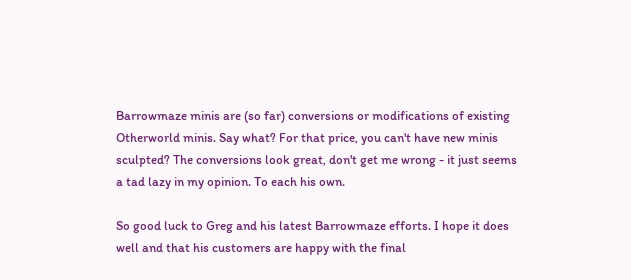Barrowmaze minis are (so far) conversions or modifications of existing Otherworld minis. Say what? For that price, you can't have new minis sculpted? The conversions look great, don't get me wrong - it just seems a tad lazy in my opinion. To each his own.

So good luck to Greg and his latest Barrowmaze efforts. I hope it does well and that his customers are happy with the final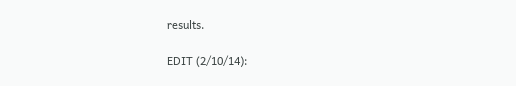results.

EDIT (2/10/14):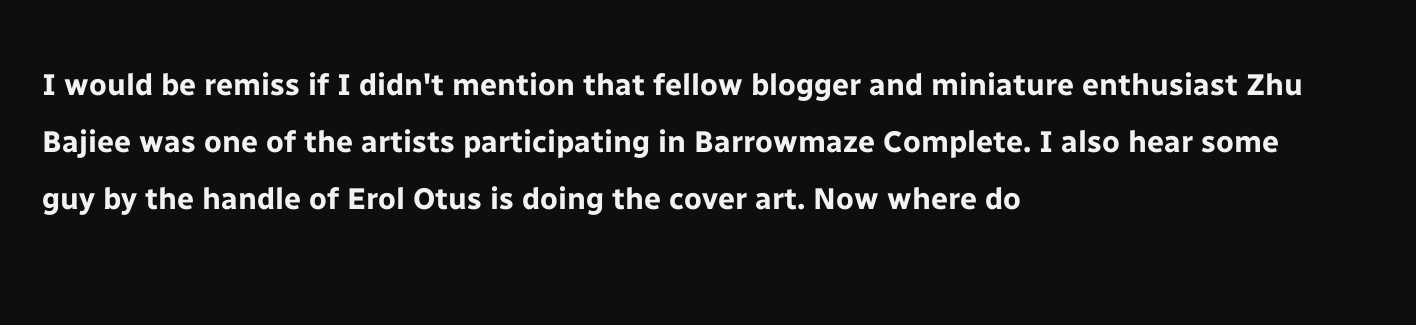I would be remiss if I didn't mention that fellow blogger and miniature enthusiast Zhu Bajiee was one of the artists participating in Barrowmaze Complete. I also hear some guy by the handle of Erol Otus is doing the cover art. Now where do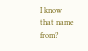I know that name from?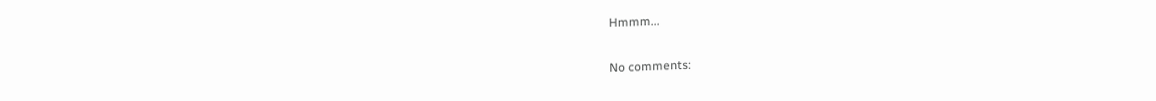Hmmm...

No comments: